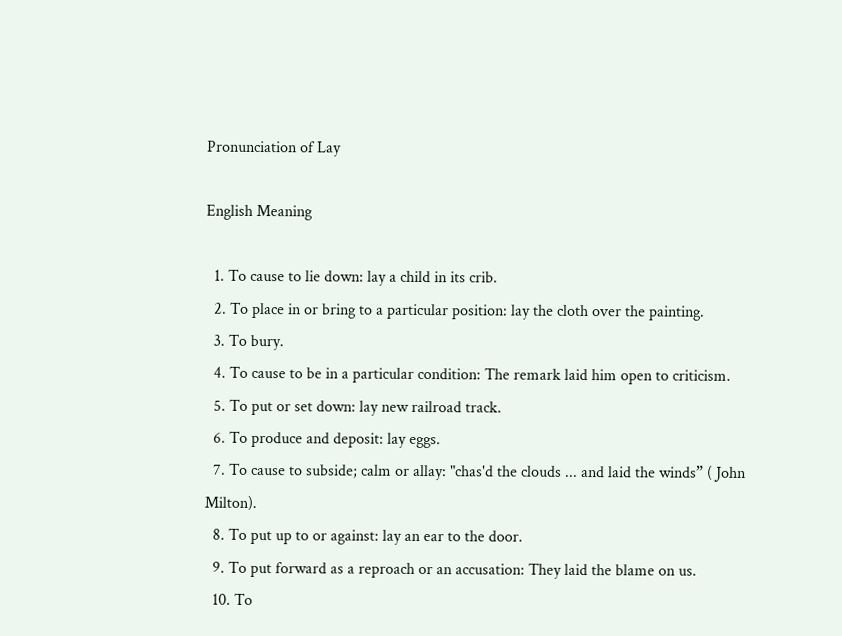Pronunciation of Lay

English Meaning

  1. To cause to lie down: lay a child in its crib.
  2. To place in or bring to a particular position: lay the cloth over the painting.
  3. To bury.
  4. To cause to be in a particular condition: The remark laid him open to criticism.
  5. To put or set down: lay new railroad track.
  6. To produce and deposit: lay eggs.
  7. To cause to subside; calm or allay: "chas'd the clouds ... and laid the winds” ( John Milton).
  8. To put up to or against: lay an ear to the door.
  9. To put forward as a reproach or an accusation: They laid the blame on us.
  10. To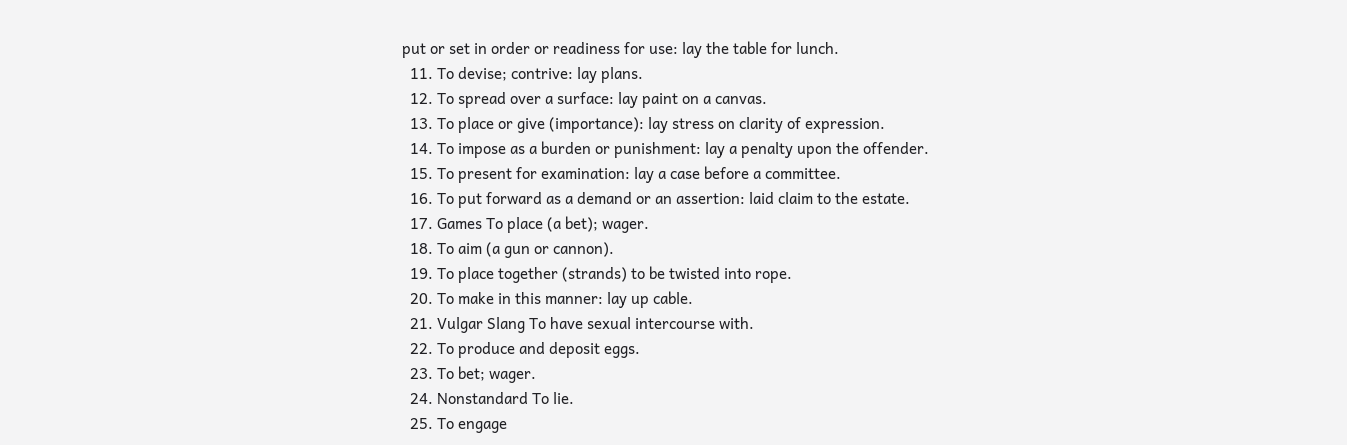put or set in order or readiness for use: lay the table for lunch.
  11. To devise; contrive: lay plans.
  12. To spread over a surface: lay paint on a canvas.
  13. To place or give (importance): lay stress on clarity of expression.
  14. To impose as a burden or punishment: lay a penalty upon the offender.
  15. To present for examination: lay a case before a committee.
  16. To put forward as a demand or an assertion: laid claim to the estate.
  17. Games To place (a bet); wager.
  18. To aim (a gun or cannon).
  19. To place together (strands) to be twisted into rope.
  20. To make in this manner: lay up cable.
  21. Vulgar Slang To have sexual intercourse with.
  22. To produce and deposit eggs.
  23. To bet; wager.
  24. Nonstandard To lie.
  25. To engage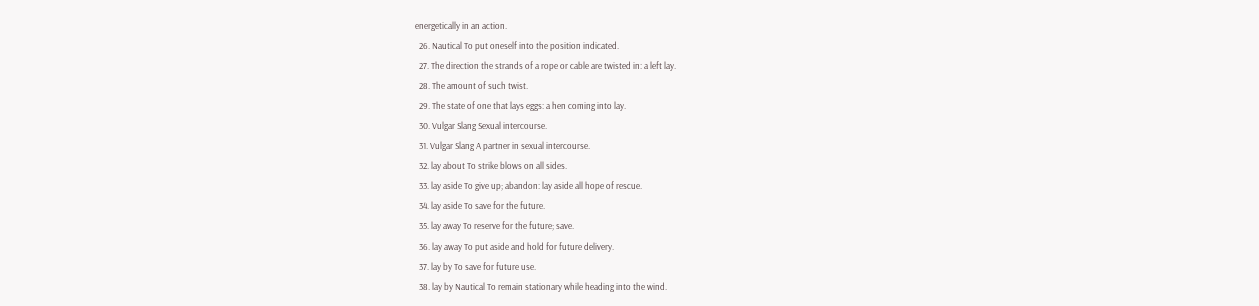energetically in an action.
  26. Nautical To put oneself into the position indicated.
  27. The direction the strands of a rope or cable are twisted in: a left lay.
  28. The amount of such twist.
  29. The state of one that lays eggs: a hen coming into lay.
  30. Vulgar Slang Sexual intercourse.
  31. Vulgar Slang A partner in sexual intercourse.
  32. lay about To strike blows on all sides.
  33. lay aside To give up; abandon: lay aside all hope of rescue.
  34. lay aside To save for the future.
  35. lay away To reserve for the future; save.
  36. lay away To put aside and hold for future delivery.
  37. lay by To save for future use.
  38. lay by Nautical To remain stationary while heading into the wind.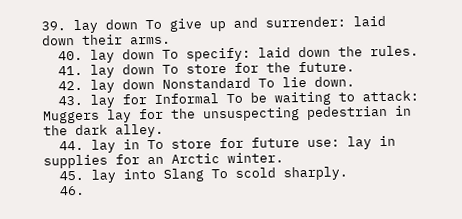39. lay down To give up and surrender: laid down their arms.
  40. lay down To specify: laid down the rules.
  41. lay down To store for the future.
  42. lay down Nonstandard To lie down.
  43. lay for Informal To be waiting to attack: Muggers lay for the unsuspecting pedestrian in the dark alley.
  44. lay in To store for future use: lay in supplies for an Arctic winter.
  45. lay into Slang To scold sharply.
  46.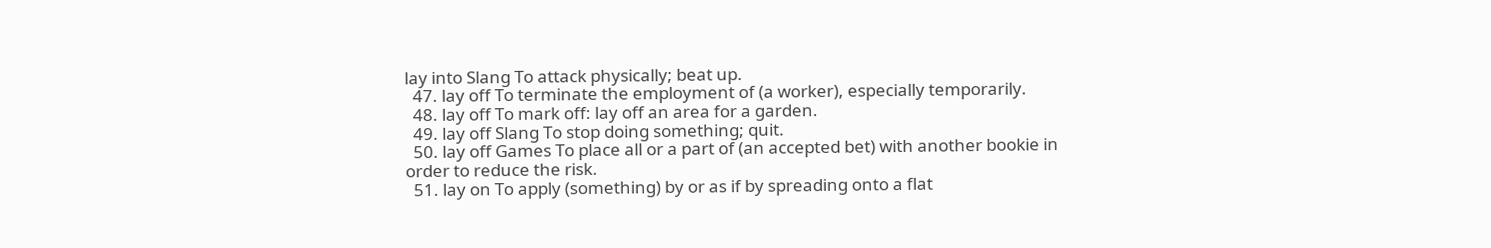lay into Slang To attack physically; beat up.
  47. lay off To terminate the employment of (a worker), especially temporarily.
  48. lay off To mark off: lay off an area for a garden.
  49. lay off Slang To stop doing something; quit.
  50. lay off Games To place all or a part of (an accepted bet) with another bookie in order to reduce the risk.
  51. lay on To apply (something) by or as if by spreading onto a flat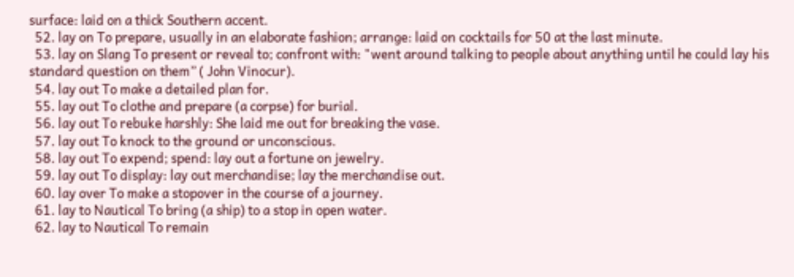surface: laid on a thick Southern accent.
  52. lay on To prepare, usually in an elaborate fashion; arrange: laid on cocktails for 50 at the last minute.
  53. lay on Slang To present or reveal to; confront with: "went around talking to people about anything until he could lay his standard question on them” ( John Vinocur).
  54. lay out To make a detailed plan for.
  55. lay out To clothe and prepare (a corpse) for burial.
  56. lay out To rebuke harshly: She laid me out for breaking the vase.
  57. lay out To knock to the ground or unconscious.
  58. lay out To expend; spend: lay out a fortune on jewelry.
  59. lay out To display: lay out merchandise; lay the merchandise out.
  60. lay over To make a stopover in the course of a journey.
  61. lay to Nautical To bring (a ship) to a stop in open water.
  62. lay to Nautical To remain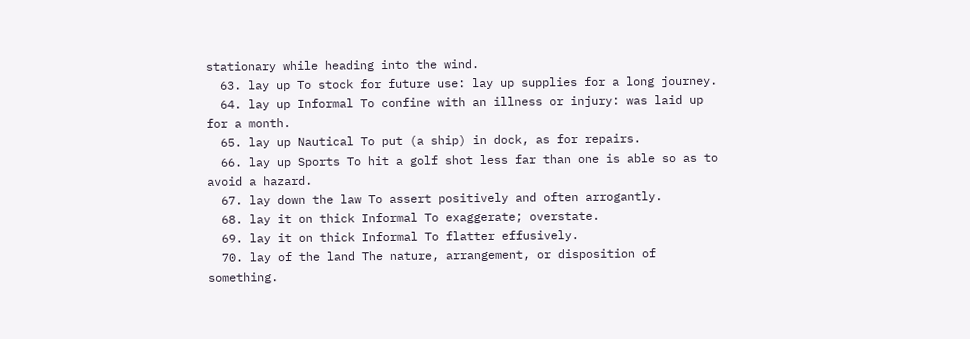stationary while heading into the wind.
  63. lay up To stock for future use: lay up supplies for a long journey.
  64. lay up Informal To confine with an illness or injury: was laid up for a month.
  65. lay up Nautical To put (a ship) in dock, as for repairs.
  66. lay up Sports To hit a golf shot less far than one is able so as to avoid a hazard.
  67. lay down the law To assert positively and often arrogantly.
  68. lay it on thick Informal To exaggerate; overstate.
  69. lay it on thick Informal To flatter effusively.
  70. lay of the land The nature, arrangement, or disposition of something.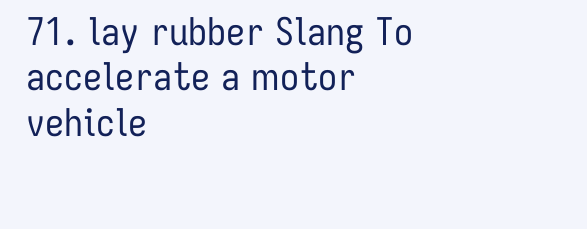71. lay rubber Slang To accelerate a motor vehicle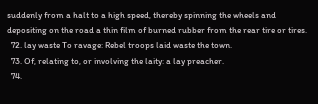suddenly from a halt to a high speed, thereby spinning the wheels and depositing on the road a thin film of burned rubber from the rear tire or tires.
  72. lay waste To ravage: Rebel troops laid waste the town.
  73. Of, relating to, or involving the laity: a lay preacher.
  74.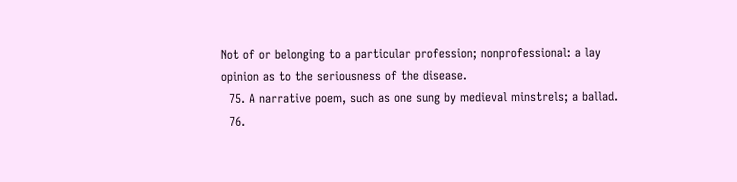Not of or belonging to a particular profession; nonprofessional: a lay opinion as to the seriousness of the disease.
  75. A narrative poem, such as one sung by medieval minstrels; a ballad.
  76.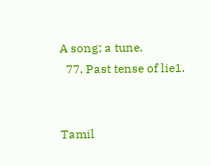A song; a tune.
  77. Past tense of lie1.


Tamil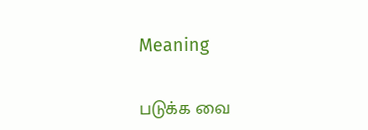Meaning


படுக்க வை